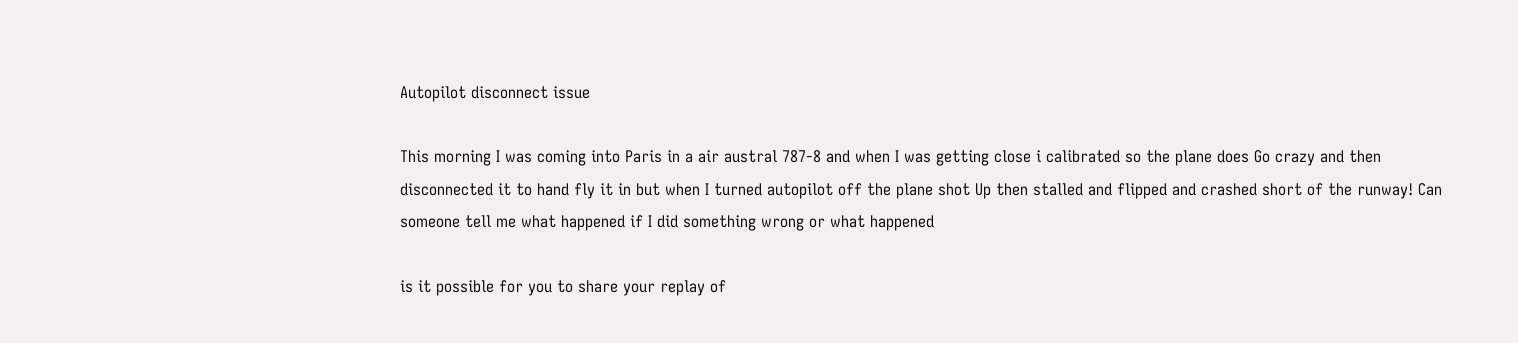Autopilot disconnect issue

This morning I was coming into Paris in a air austral 787-8 and when I was getting close i calibrated so the plane does Go crazy and then disconnected it to hand fly it in but when I turned autopilot off the plane shot Up then stalled and flipped and crashed short of the runway! Can someone tell me what happened if I did something wrong or what happened

is it possible for you to share your replay of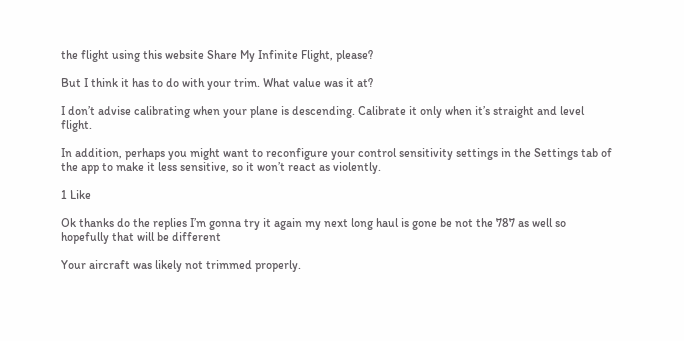the flight using this website Share My Infinite Flight, please?

But I think it has to do with your trim. What value was it at?

I don’t advise calibrating when your plane is descending. Calibrate it only when it’s straight and level flight.

In addition, perhaps you might want to reconfigure your control sensitivity settings in the Settings tab of the app to make it less sensitive, so it won’t react as violently.

1 Like

Ok thanks do the replies I’m gonna try it again my next long haul is gone be not the 787 as well so hopefully that will be different

Your aircraft was likely not trimmed properly.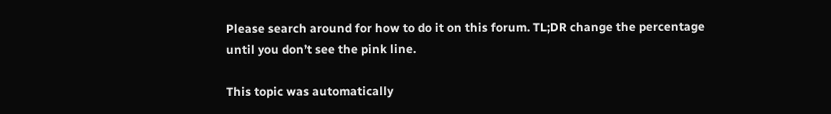Please search around for how to do it on this forum. TL;DR change the percentage until you don’t see the pink line.

This topic was automatically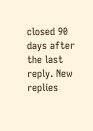closed 90 days after the last reply. New replies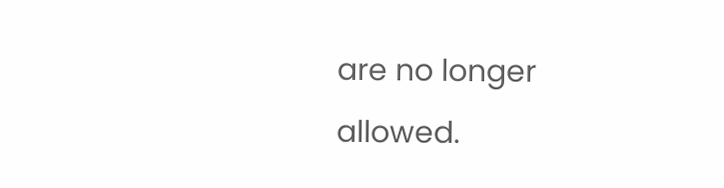are no longer allowed.